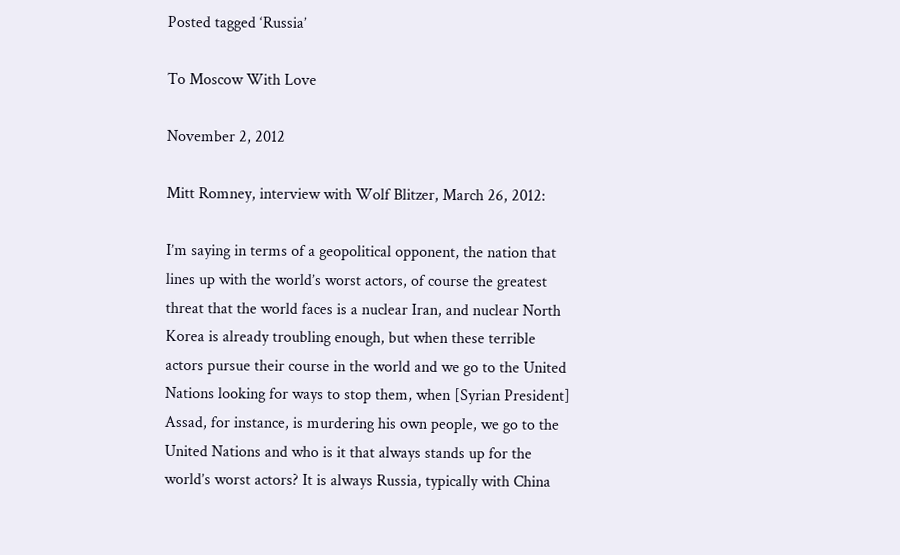Posted tagged ‘Russia’

To Moscow With Love

November 2, 2012

Mitt Romney, interview with Wolf Blitzer, March 26, 2012:

I’m saying in terms of a geopolitical opponent, the nation that lines up with the world’s worst actors, of course the greatest threat that the world faces is a nuclear Iran, and nuclear North Korea is already troubling enough, but when these terrible actors pursue their course in the world and we go to the United Nations looking for ways to stop them, when [Syrian President] Assad, for instance, is murdering his own people, we go to the United Nations and who is it that always stands up for the world’s worst actors? It is always Russia, typically with China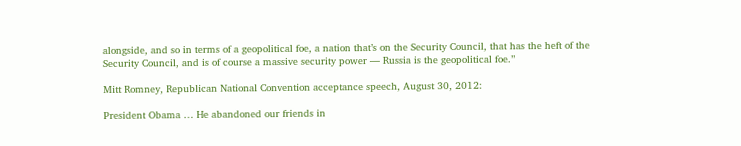alongside, and so in terms of a geopolitical foe, a nation that’s on the Security Council, that has the heft of the Security Council, and is of course a massive security power — Russia is the geopolitical foe.”

Mitt Romney, Republican National Convention acceptance speech, August 30, 2012:

President Obama … He abandoned our friends in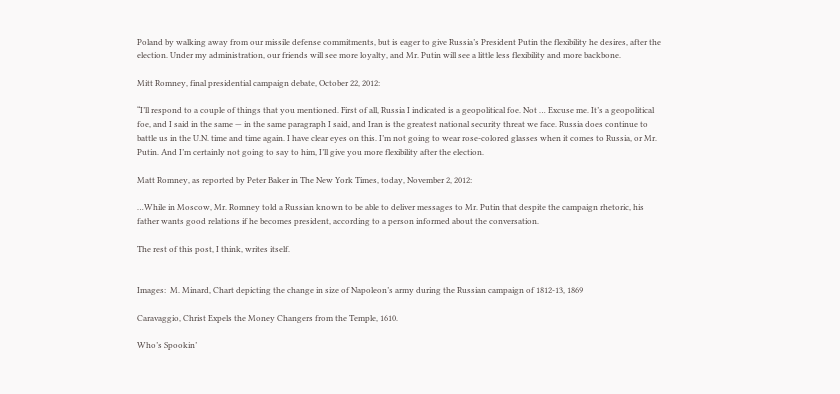Poland by walking away from our missile defense commitments, but is eager to give Russia’s President Putin the flexibility he desires, after the election. Under my administration, our friends will see more loyalty, and Mr. Putin will see a little less flexibility and more backbone.

Mitt Romney, final presidential campaign debate, October 22, 2012:

“I’ll respond to a couple of things that you mentioned. First of all, Russia I indicated is a geopolitical foe. Not … Excuse me. It’s a geopolitical foe, and I said in the same — in the same paragraph I said, and Iran is the greatest national security threat we face. Russia does continue to battle us in the U.N. time and time again. I have clear eyes on this. I’m not going to wear rose-colored glasses when it comes to Russia, or Mr. Putin. And I’m certainly not going to say to him, I’ll give you more flexibility after the election.

Matt Romney, as reported by Peter Baker in The New York Times, today, November 2, 2012:

…While in Moscow, Mr. Romney told a Russian known to be able to deliver messages to Mr. Putin that despite the campaign rhetoric, his father wants good relations if he becomes president, according to a person informed about the conversation.

The rest of this post, I think, writes itself.


Images:  M. Minard, Chart depicting the change in size of Napoleon’s army during the Russian campaign of 1812-13, 1869

Caravaggio, Christ Expels the Money Changers from the Temple, 1610.

Who’s Spookin’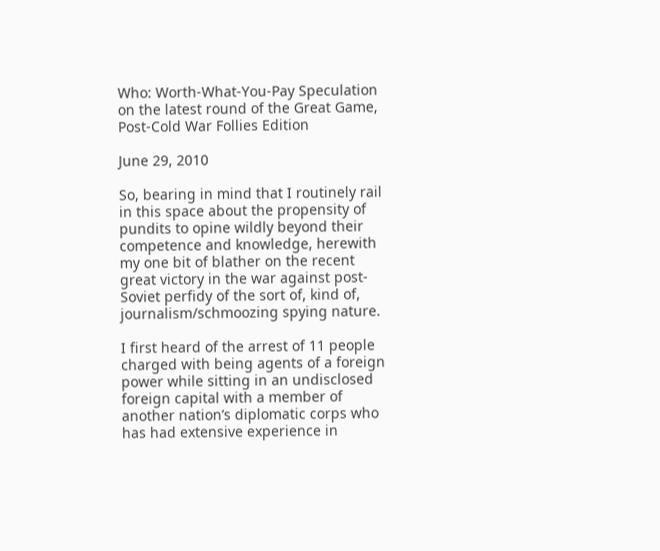Who: Worth-What-You-Pay Speculation on the latest round of the Great Game, Post-Cold War Follies Edition

June 29, 2010

So, bearing in mind that I routinely rail in this space about the propensity of pundits to opine wildly beyond their competence and knowledge, herewith my one bit of blather on the recent great victory in the war against post-Soviet perfidy of the sort of, kind of, journalism/schmoozing spying nature.

I first heard of the arrest of 11 people charged with being agents of a foreign power while sitting in an undisclosed foreign capital with a member of another nation’s diplomatic corps who has had extensive experience in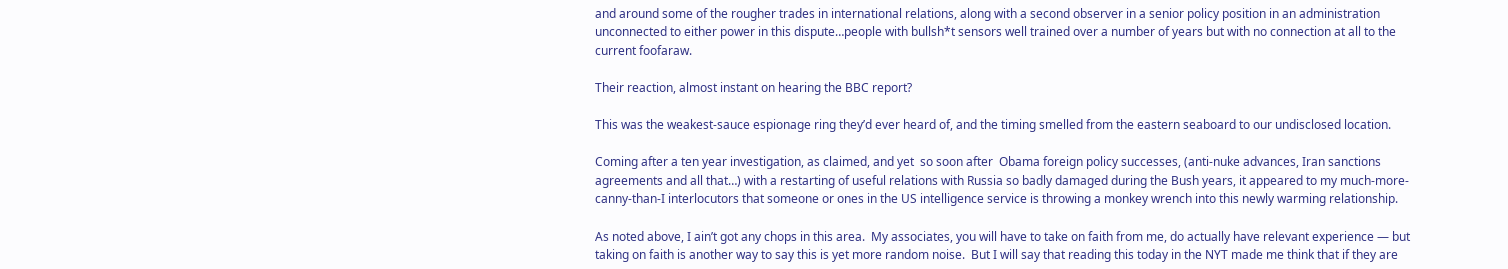and around some of the rougher trades in international relations, along with a second observer in a senior policy position in an administration unconnected to either power in this dispute…people with bullsh*t sensors well trained over a number of years but with no connection at all to the current foofaraw.

Their reaction, almost instant on hearing the BBC report?

This was the weakest-sauce espionage ring they’d ever heard of, and the timing smelled from the eastern seaboard to our undisclosed location.

Coming after a ten year investigation, as claimed, and yet  so soon after  Obama foreign policy successes, (anti-nuke advances, Iran sanctions agreements and all that…) with a restarting of useful relations with Russia so badly damaged during the Bush years, it appeared to my much-more-canny-than-I interlocutors that someone or ones in the US intelligence service is throwing a monkey wrench into this newly warming relationship.

As noted above, I ain’t got any chops in this area.  My associates, you will have to take on faith from me, do actually have relevant experience — but taking on faith is another way to say this is yet more random noise.  But I will say that reading this today in the NYT made me think that if they are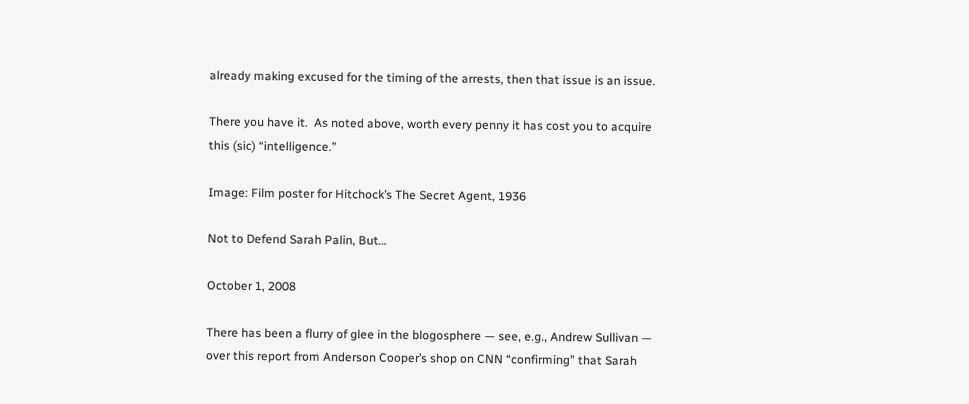already making excused for the timing of the arrests, then that issue is an issue.

There you have it.  As noted above, worth every penny it has cost you to acquire this (sic) “intelligence.”

Image: Film poster for Hitchock’s The Secret Agent, 1936

Not to Defend Sarah Palin, But…

October 1, 2008

There has been a flurry of glee in the blogosphere — see, e.g., Andrew Sullivan — over this report from Anderson Cooper’s shop on CNN “confirming” that Sarah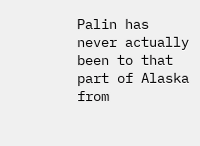Palin has never actually been to that part of Alaska from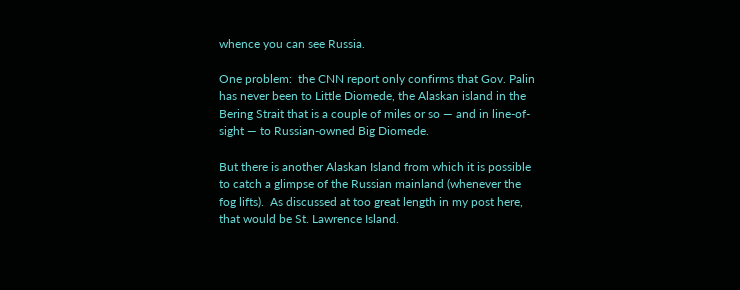whence you can see Russia.

One problem:  the CNN report only confirms that Gov. Palin has never been to Little Diomede, the Alaskan island in the Bering Strait that is a couple of miles or so — and in line-of-sight — to Russian-owned Big Diomede.

But there is another Alaskan Island from which it is possible to catch a glimpse of the Russian mainland (whenever the fog lifts).  As discussed at too great length in my post here, that would be St. Lawrence Island.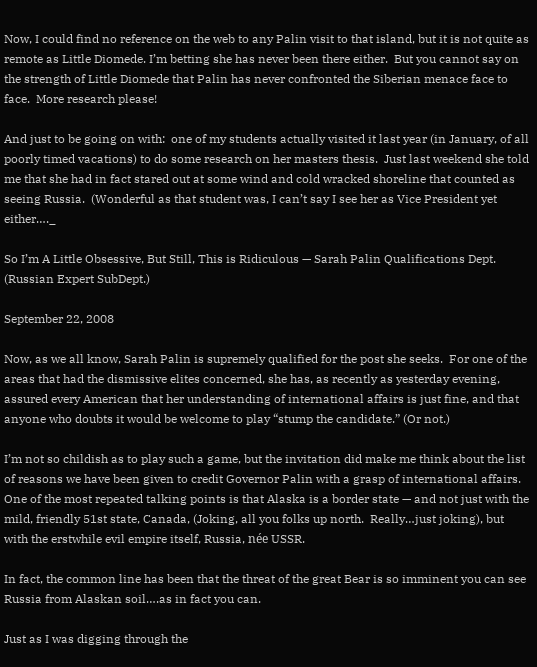Now, I could find no reference on the web to any Palin visit to that island, but it is not quite as remote as Little Diomede. I’m betting she has never been there either.  But you cannot say on the strength of Little Diomede that Palin has never confronted the Siberian menace face to face.  More research please!

And just to be going on with:  one of my students actually visited it last year (in January, of all poorly timed vacations) to do some research on her masters thesis.  Just last weekend she told me that she had in fact stared out at some wind and cold wracked shoreline that counted as seeing Russia.  (Wonderful as that student was, I can’t say I see her as Vice President yet either…._

So I’m A Little Obsessive, But Still, This is Ridiculous — Sarah Palin Qualifications Dept. (Russian Expert SubDept.)

September 22, 2008

Now, as we all know, Sarah Palin is supremely qualified for the post she seeks.  For one of the areas that had the dismissive elites concerned, she has, as recently as yesterday evening, assured every American that her understanding of international affairs is just fine, and that anyone who doubts it would be welcome to play “stump the candidate.” (Or not.)

I’m not so childish as to play such a game, but the invitation did make me think about the list of reasons we have been given to credit Governor Palin with a grasp of international affairs.  One of the most repeated talking points is that Alaska is a border state — and not just with the mild, friendly 51st state, Canada, (Joking, all you folks up north.  Really…just joking), but with the erstwhile evil empire itself, Russia, née USSR.

In fact, the common line has been that the threat of the great Bear is so imminent you can see Russia from Alaskan soil….as in fact you can.

Just as I was digging through the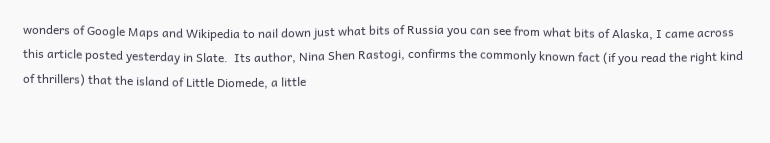wonders of Google Maps and Wikipedia to nail down just what bits of Russia you can see from what bits of Alaska, I came across this article posted yesterday in Slate.  Its author, Nina Shen Rastogi, confirms the commonly known fact (if you read the right kind of thrillers) that the island of Little Diomede, a little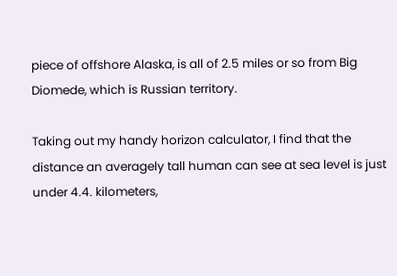piece of offshore Alaska, is all of 2.5 miles or so from Big Diomede, which is Russian territory.

Taking out my handy horizon calculator, I find that the distance an averagely tall human can see at sea level is just under 4.4. kilometers,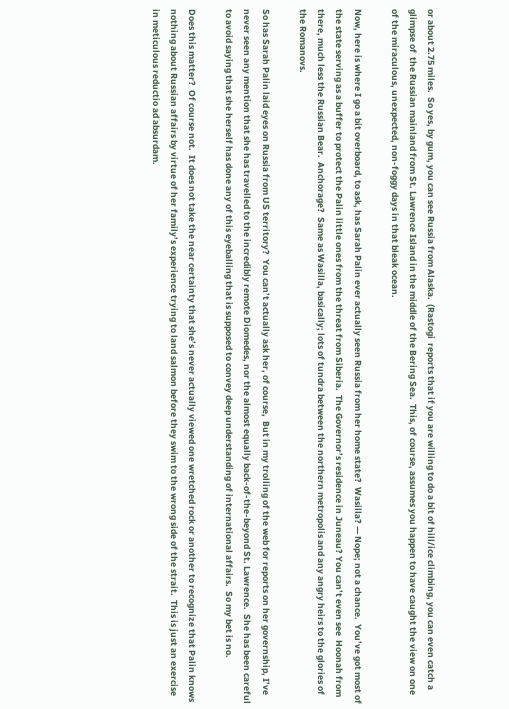or about 2.75 miles.  So yes, by gum, you can see Russia from Alaska.  (Rastogi  reports that if you are willing to do a bit of hill/ice climbing, you can even catch a glimpse of  the Russian mainland from St. Lawrence Island in the middle of the Bering Sea.  This, of course, assumes you happen to have caught the view on one of the miraculous, unexpected, non-foggy days in that bleak ocean.

Now, here is where I go a bit overboard, to ask, has Sarah Palin ever actually seen Russia from her home state?  Wasilla? — Nope; not a chance.  You’ve got most of the state serving as a buffer to protect the Palin little ones from the threat from Siberia.  The Governor’s residence in Juneau? You can’t even see  Hoonah from there, much less the Russian Bear.  Anchorage?  Same as Wasilla, basically; lots of tundra between the northern metropolis and any angry heirs to the glories of the Romanovs.

So has Sarah Palin laid eyes on Russia from US territory?  You can’t actually ask her, of course,  But in my trolling of the web for reports on her governship, I’ve never seen any mention that she has travelled to the incredibly remote Diomedes, nor the almost equally back-of-the-beyond St. Lawrence.  She has been careful to avoid saying that she herself has done any of this eyeballing that is supposed to convey deep understanding of international affairs.  So my bet is no.

Does this matter?  Of course not.  It does not take the near certainty that she’s never actually viewed one wretched rock or another to recognize that Palin knows nothing about Russian affairs by virtue of her family’s experience trying to land salmon before they swim to the wrong side of the strait.  This is just an exercise in meticulous reductio ad absurdam.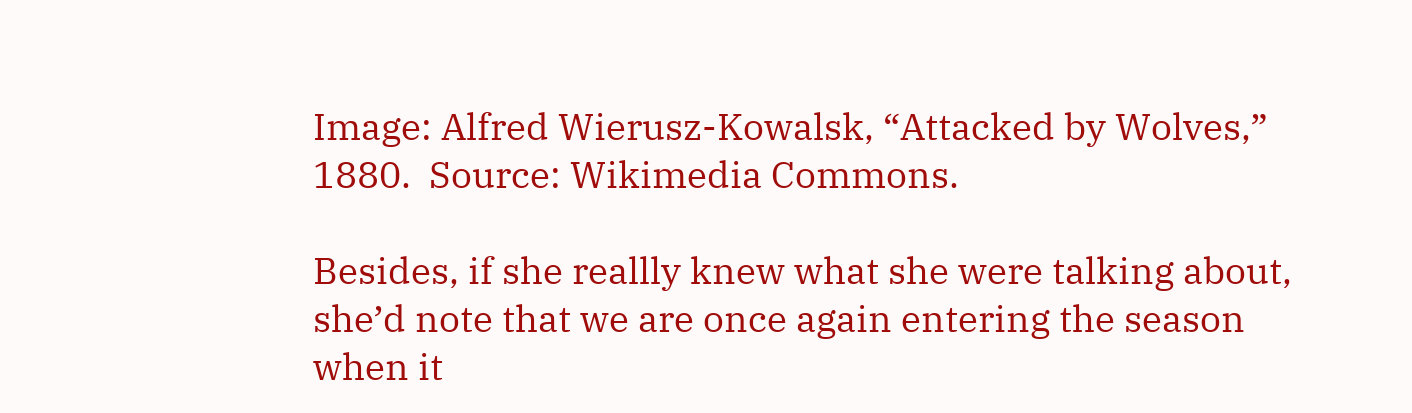Image: Alfred Wierusz-Kowalsk, “Attacked by Wolves,” 1880.  Source: Wikimedia Commons.

Besides, if she reallly knew what she were talking about, she’d note that we are once again entering the season when it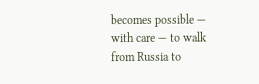becomes possible — with care — to walk from Russia to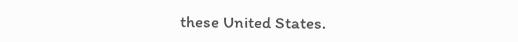these United States.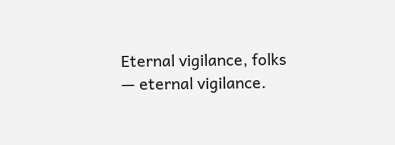Eternal vigilance, folks — eternal vigilance.